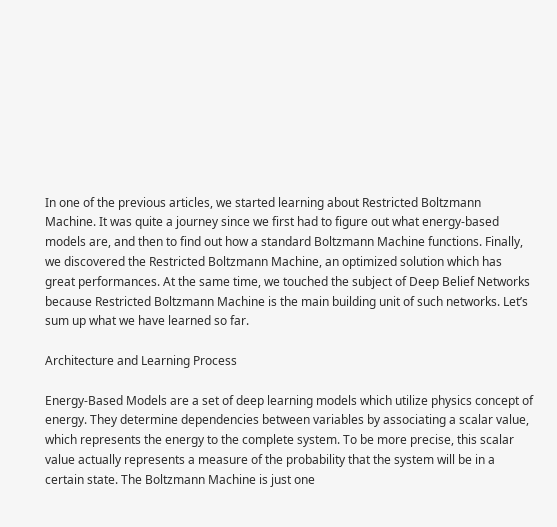In one of the previous articles, we started learning about Restricted Boltzmann Machine. It was quite a journey since we first had to figure out what energy-based models are, and then to find out how a standard Boltzmann Machine functions. Finally, we discovered the Restricted Boltzmann Machine, an optimized solution which has great performances. At the same time, we touched the subject of Deep Belief Networks because Restricted Boltzmann Machine is the main building unit of such networks. Let’s sum up what we have learned so far.

Architecture and Learning Process

Energy-Based Models are a set of deep learning models which utilize physics concept of energy. They determine dependencies between variables by associating a scalar value, which represents the energy to the complete system. To be more precise, this scalar value actually represents a measure of the probability that the system will be in a certain state. The Boltzmann Machine is just one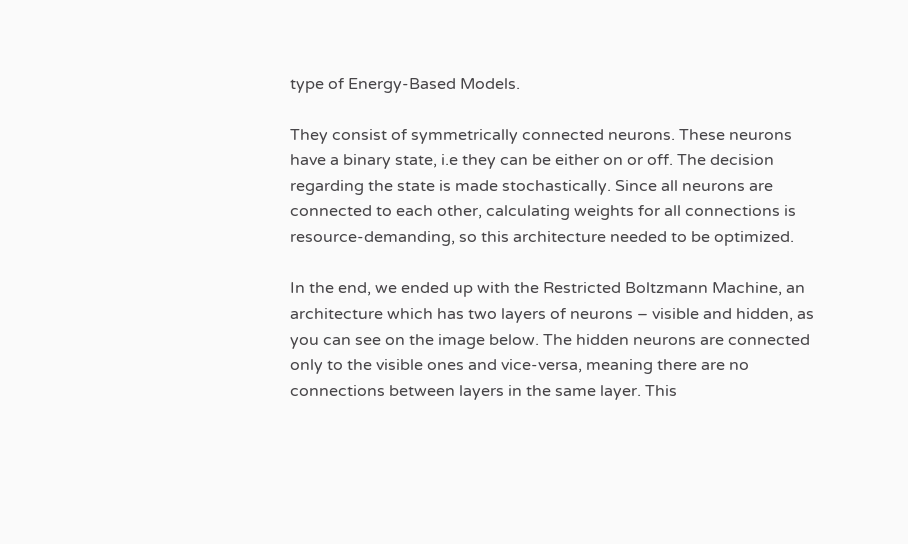type of Energy-Based Models.

They consist of symmetrically connected neurons. These neurons have a binary state, i.e they can be either on or off. The decision regarding the state is made stochastically. Since all neurons are connected to each other, calculating weights for all connections is resource-demanding, so this architecture needed to be optimized.

In the end, we ended up with the Restricted Boltzmann Machine, an architecture which has two layers of neurons – visible and hidden, as you can see on the image below. The hidden neurons are connected only to the visible ones and vice-versa, meaning there are no connections between layers in the same layer. This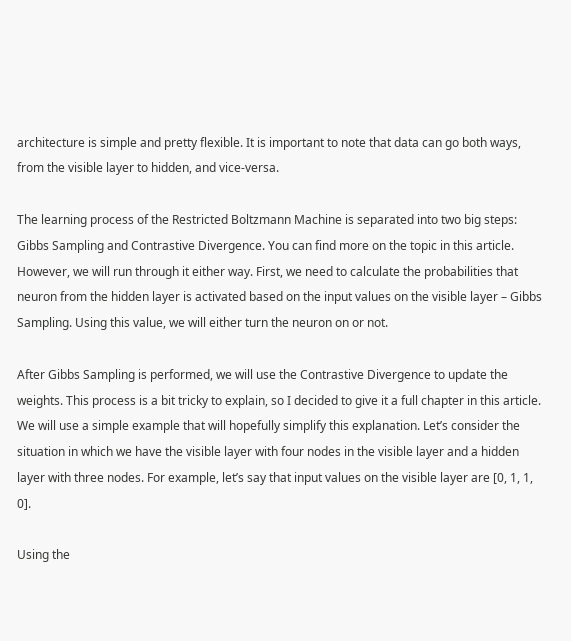architecture is simple and pretty flexible. It is important to note that data can go both ways, from the visible layer to hidden, and vice-versa.

The learning process of the Restricted Boltzmann Machine is separated into two big steps: Gibbs Sampling and Contrastive Divergence. You can find more on the topic in this article. However, we will run through it either way. First, we need to calculate the probabilities that neuron from the hidden layer is activated based on the input values on the visible layer – Gibbs Sampling. Using this value, we will either turn the neuron on or not.

After Gibbs Sampling is performed, we will use the Contrastive Divergence to update the weights. This process is a bit tricky to explain, so I decided to give it a full chapter in this article. We will use a simple example that will hopefully simplify this explanation. Let’s consider the situation in which we have the visible layer with four nodes in the visible layer and a hidden layer with three nodes. For example, let’s say that input values on the visible layer are [0, 1, 1, 0].

Using the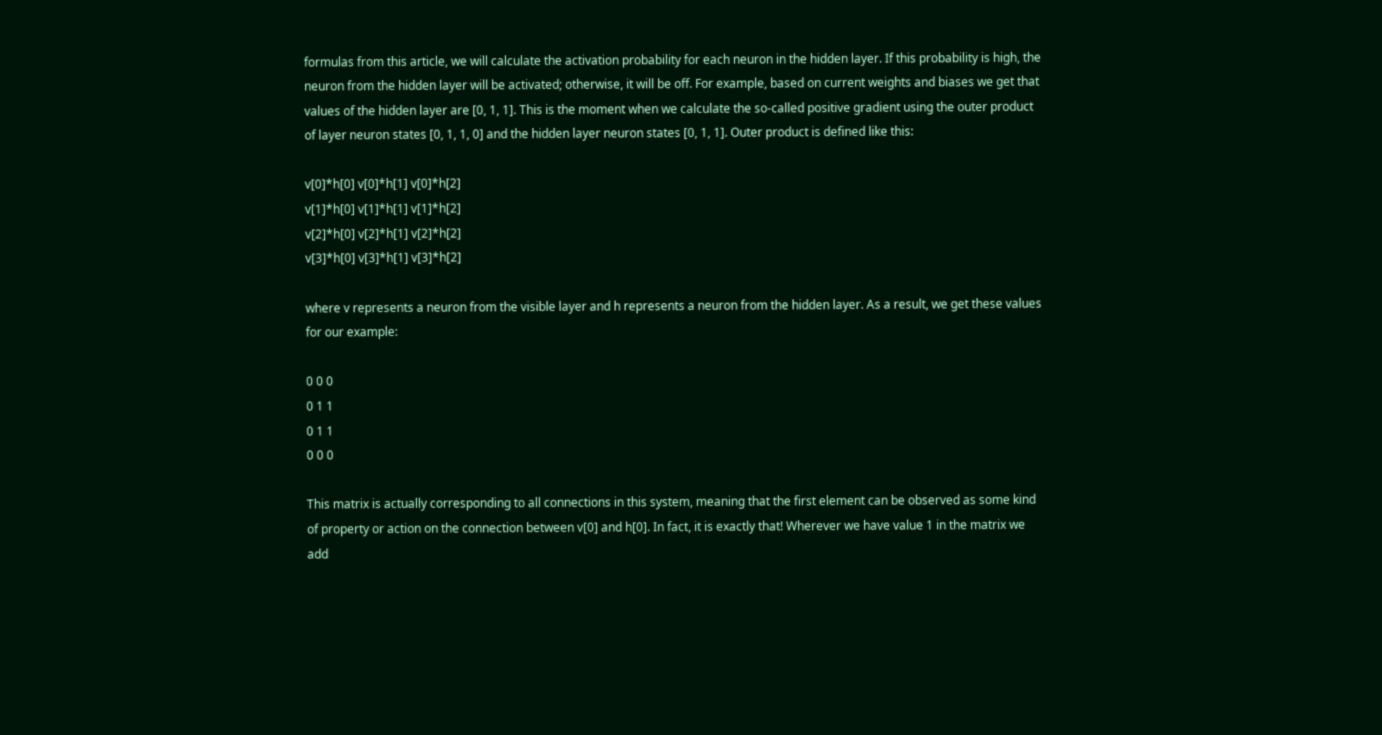formulas from this article, we will calculate the activation probability for each neuron in the hidden layer. If this probability is high, the neuron from the hidden layer will be activated; otherwise, it will be off. For example, based on current weights and biases we get that values of the hidden layer are [0, 1, 1]. This is the moment when we calculate the so-called positive gradient using the outer product of layer neuron states [0, 1, 1, 0] and the hidden layer neuron states [0, 1, 1]. Outer product is defined like this:

v[0]*h[0] v[0]*h[1] v[0]*h[2]
v[1]*h[0] v[1]*h[1] v[1]*h[2]
v[2]*h[0] v[2]*h[1] v[2]*h[2]
v[3]*h[0] v[3]*h[1] v[3]*h[2]

where v represents a neuron from the visible layer and h represents a neuron from the hidden layer. As a result, we get these values for our example:

0 0 0
0 1 1
0 1 1
0 0 0

This matrix is actually corresponding to all connections in this system, meaning that the first element can be observed as some kind of property or action on the connection between v[0] and h[0]. In fact, it is exactly that! Wherever we have value 1 in the matrix we add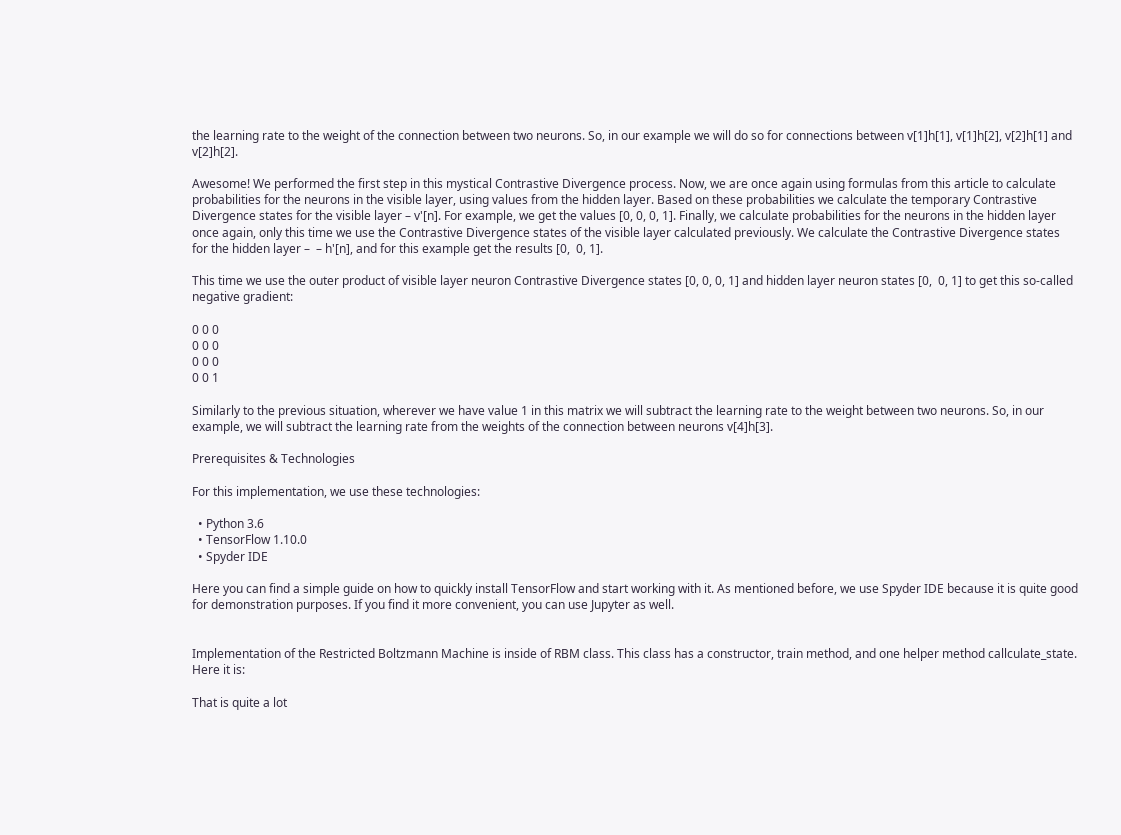the learning rate to the weight of the connection between two neurons. So, in our example we will do so for connections between v[1]h[1], v[1]h[2], v[2]h[1] and v[2]h[2].

Awesome! We performed the first step in this mystical Contrastive Divergence process. Now, we are once again using formulas from this article to calculate probabilities for the neurons in the visible layer, using values from the hidden layer. Based on these probabilities we calculate the temporary Contrastive Divergence states for the visible layer – v'[n]. For example, we get the values [0, 0, 0, 1]. Finally, we calculate probabilities for the neurons in the hidden layer once again, only this time we use the Contrastive Divergence states of the visible layer calculated previously. We calculate the Contrastive Divergence states for the hidden layer –  – h'[n], and for this example get the results [0,  0, 1].

This time we use the outer product of visible layer neuron Contrastive Divergence states [0, 0, 0, 1] and hidden layer neuron states [0,  0, 1] to get this so-called negative gradient:

0 0 0
0 0 0
0 0 0
0 0 1

Similarly to the previous situation, wherever we have value 1 in this matrix we will subtract the learning rate to the weight between two neurons. So, in our example, we will subtract the learning rate from the weights of the connection between neurons v[4]h[3].

Prerequisites & Technologies

For this implementation, we use these technologies:

  • Python 3.6
  • TensorFlow 1.10.0
  • Spyder IDE

Here you can find a simple guide on how to quickly install TensorFlow and start working with it. As mentioned before, we use Spyder IDE because it is quite good for demonstration purposes. If you find it more convenient, you can use Jupyter as well.


Implementation of the Restricted Boltzmann Machine is inside of RBM class. This class has a constructor, train method, and one helper method callculate_state. Here it is:

That is quite a lot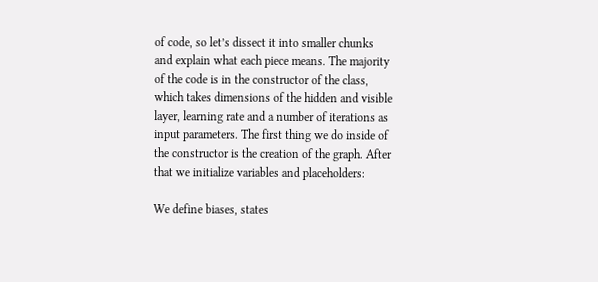of code, so let’s dissect it into smaller chunks and explain what each piece means. The majority of the code is in the constructor of the class, which takes dimensions of the hidden and visible layer, learning rate and a number of iterations as input parameters. The first thing we do inside of the constructor is the creation of the graph. After that we initialize variables and placeholders:

We define biases, states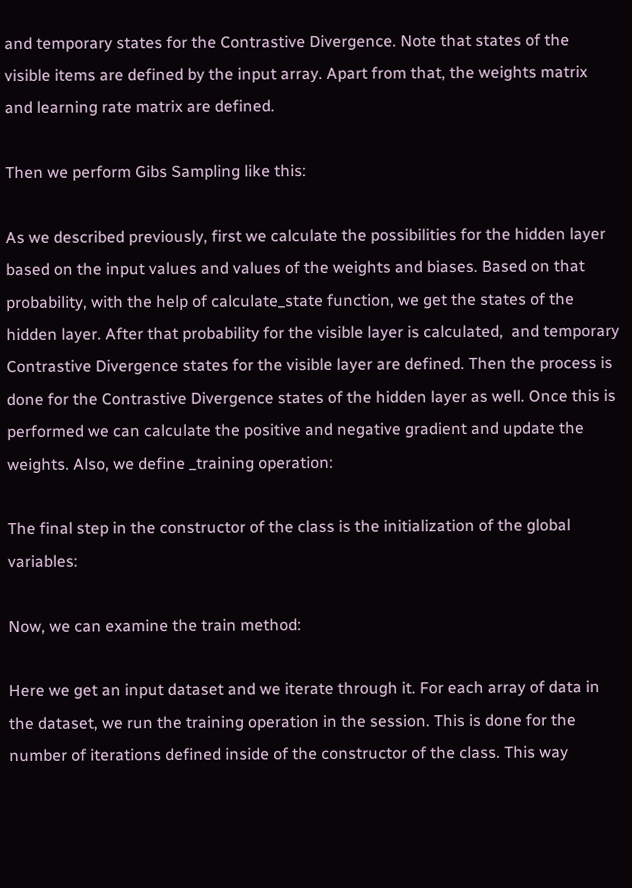and temporary states for the Contrastive Divergence. Note that states of the visible items are defined by the input array. Apart from that, the weights matrix and learning rate matrix are defined.

Then we perform Gibs Sampling like this:

As we described previously, first we calculate the possibilities for the hidden layer based on the input values and values of the weights and biases. Based on that probability, with the help of calculate_state function, we get the states of the hidden layer. After that probability for the visible layer is calculated,  and temporary Contrastive Divergence states for the visible layer are defined. Then the process is done for the Contrastive Divergence states of the hidden layer as well. Once this is performed we can calculate the positive and negative gradient and update the weights. Also, we define _training operation:

The final step in the constructor of the class is the initialization of the global variables:

Now, we can examine the train method:

Here we get an input dataset and we iterate through it. For each array of data in the dataset, we run the training operation in the session. This is done for the number of iterations defined inside of the constructor of the class. This way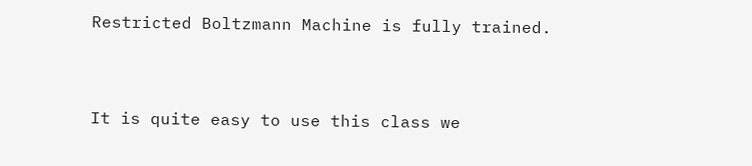Restricted Boltzmann Machine is fully trained.


It is quite easy to use this class we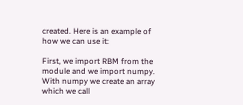created. Here is an example of how we can use it:

First, we import RBM from the module and we import numpy. With numpy we create an array which we call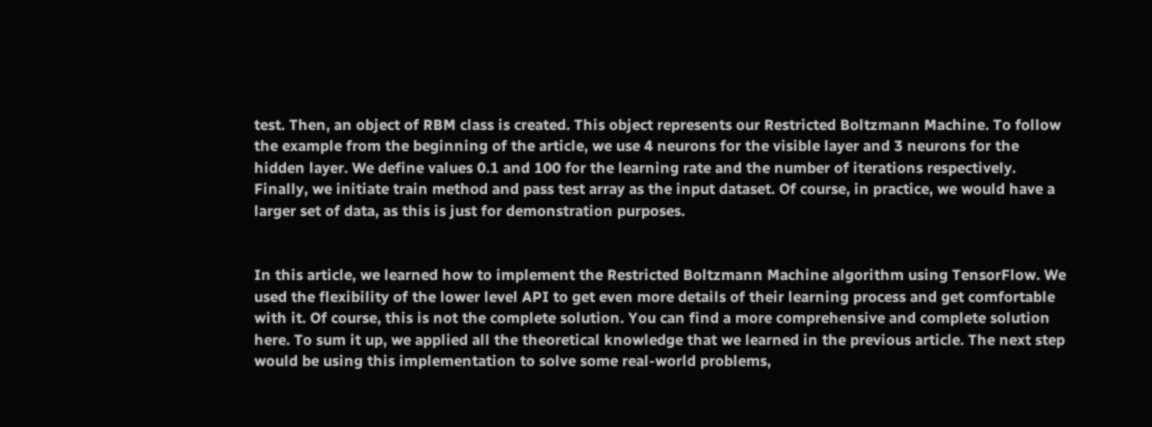test. Then, an object of RBM class is created. This object represents our Restricted Boltzmann Machine. To follow the example from the beginning of the article, we use 4 neurons for the visible layer and 3 neurons for the hidden layer. We define values 0.1 and 100 for the learning rate and the number of iterations respectively. Finally, we initiate train method and pass test array as the input dataset. Of course, in practice, we would have a larger set of data, as this is just for demonstration purposes.


In this article, we learned how to implement the Restricted Boltzmann Machine algorithm using TensorFlow. We used the flexibility of the lower level API to get even more details of their learning process and get comfortable with it. Of course, this is not the complete solution. You can find a more comprehensive and complete solution here. To sum it up, we applied all the theoretical knowledge that we learned in the previous article. The next step would be using this implementation to solve some real-world problems,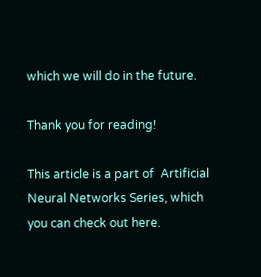which we will do in the future.

Thank you for reading!

This article is a part of  Artificial Neural Networks Series, which you can check out here.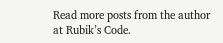Read more posts from the author at Rubik’s Code.